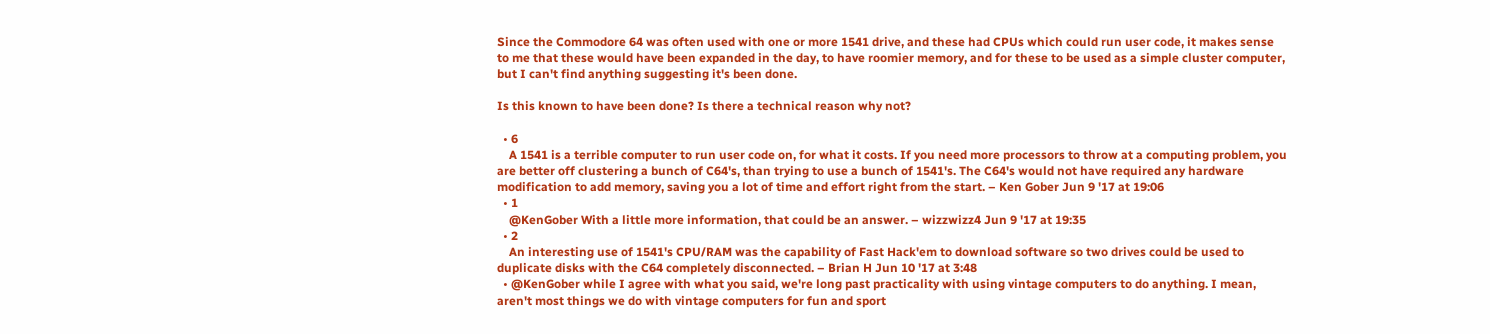Since the Commodore 64 was often used with one or more 1541 drive, and these had CPUs which could run user code, it makes sense to me that these would have been expanded in the day, to have roomier memory, and for these to be used as a simple cluster computer, but I can't find anything suggesting it's been done.

Is this known to have been done? Is there a technical reason why not?

  • 6
    A 1541 is a terrible computer to run user code on, for what it costs. If you need more processors to throw at a computing problem, you are better off clustering a bunch of C64's, than trying to use a bunch of 1541's. The C64's would not have required any hardware modification to add memory, saving you a lot of time and effort right from the start. – Ken Gober Jun 9 '17 at 19:06
  • 1
    @KenGober With a little more information, that could be an answer. – wizzwizz4 Jun 9 '17 at 19:35
  • 2
    An interesting use of 1541's CPU/RAM was the capability of Fast Hack'em to download software so two drives could be used to duplicate disks with the C64 completely disconnected. – Brian H Jun 10 '17 at 3:48
  • @KenGober while I agree with what you said, we're long past practicality with using vintage computers to do anything. I mean, aren't most things we do with vintage computers for fun and sport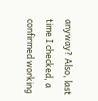anyway? Also, last time I checked, a confirmed working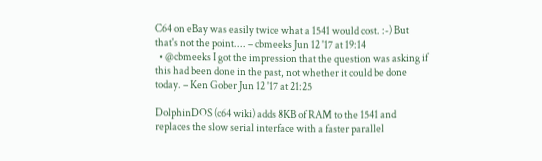C64 on eBay was easily twice what a 1541 would cost. :-) But that's not the point.... – cbmeeks Jun 12 '17 at 19:14
  • @cbmeeks I got the impression that the question was asking if this had been done in the past, not whether it could be done today. – Ken Gober Jun 12 '17 at 21:25

DolphinDOS (c64 wiki) adds 8KB of RAM to the 1541 and replaces the slow serial interface with a faster parallel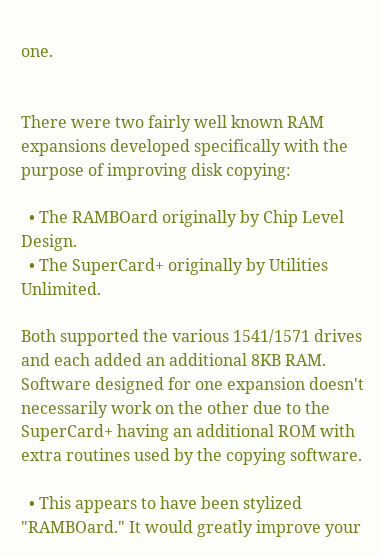one.


There were two fairly well known RAM expansions developed specifically with the purpose of improving disk copying:

  • The RAMBOard originally by Chip Level Design.
  • The SuperCard+ originally by Utilities Unlimited.

Both supported the various 1541/1571 drives and each added an additional 8KB RAM. Software designed for one expansion doesn't necessarily work on the other due to the SuperCard+ having an additional ROM with extra routines used by the copying software.

  • This appears to have been stylized "RAMBOard." It would greatly improve your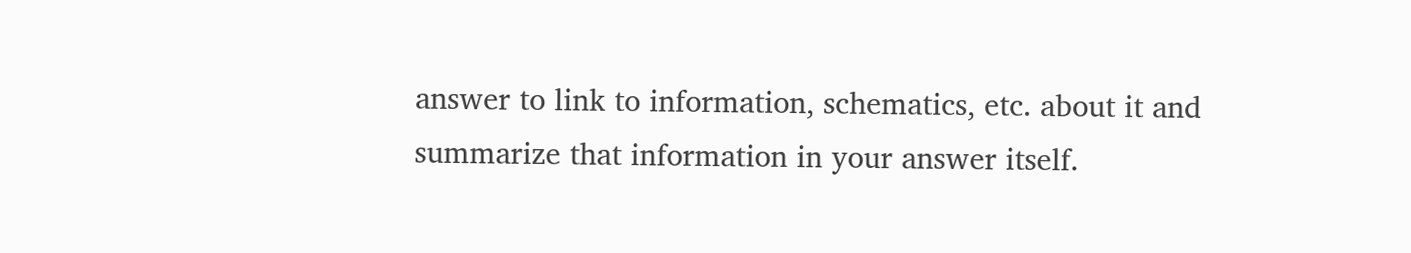answer to link to information, schematics, etc. about it and summarize that information in your answer itself.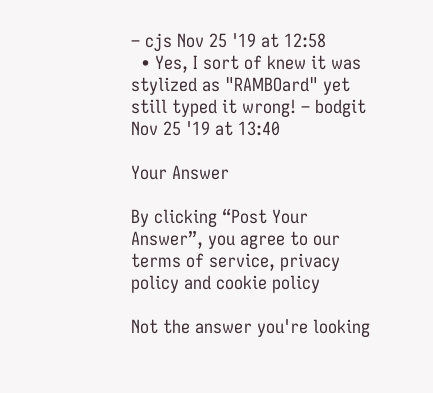– cjs Nov 25 '19 at 12:58
  • Yes, I sort of knew it was stylized as "RAMBOard" yet still typed it wrong! – bodgit Nov 25 '19 at 13:40

Your Answer

By clicking “Post Your Answer”, you agree to our terms of service, privacy policy and cookie policy

Not the answer you're looking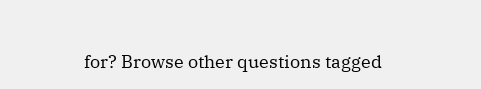for? Browse other questions tagged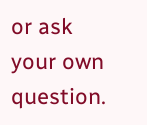or ask your own question.